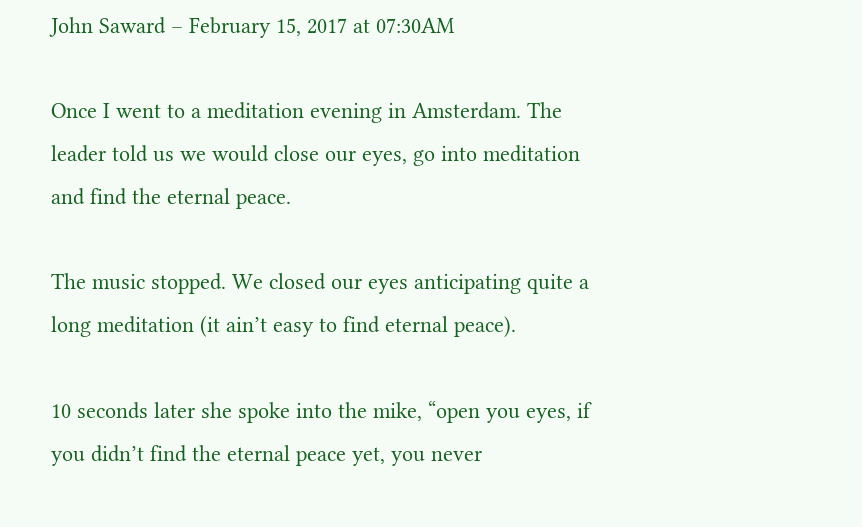John Saward – February 15, 2017 at 07:30AM

Once I went to a meditation evening in Amsterdam. The leader told us we would close our eyes, go into meditation and find the eternal peace.

The music stopped. We closed our eyes anticipating quite a long meditation (it ain’t easy to find eternal peace).

10 seconds later she spoke into the mike, “open you eyes, if you didn’t find the eternal peace yet, you never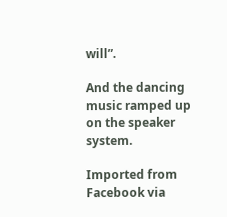will”.

And the dancing music ramped up on the speaker system.

Imported from Facebook via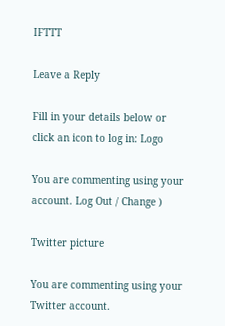IFTTT

Leave a Reply

Fill in your details below or click an icon to log in: Logo

You are commenting using your account. Log Out / Change )

Twitter picture

You are commenting using your Twitter account.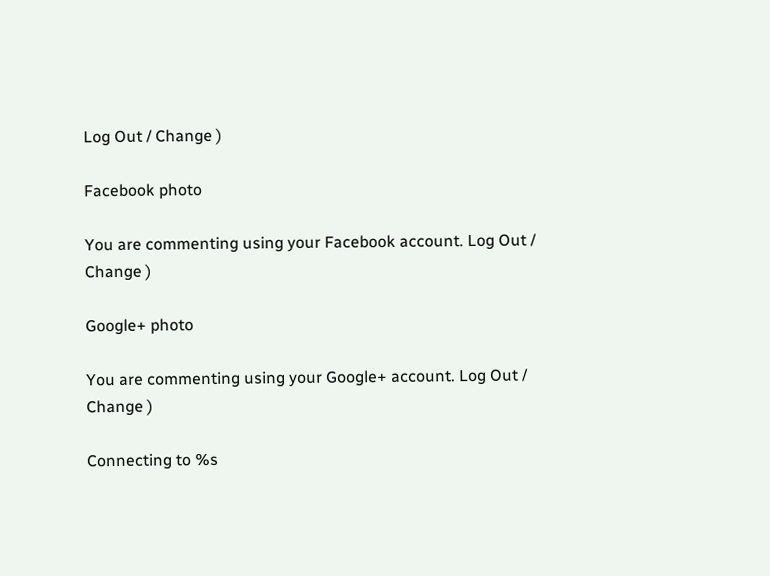Log Out / Change )

Facebook photo

You are commenting using your Facebook account. Log Out / Change )

Google+ photo

You are commenting using your Google+ account. Log Out / Change )

Connecting to %s